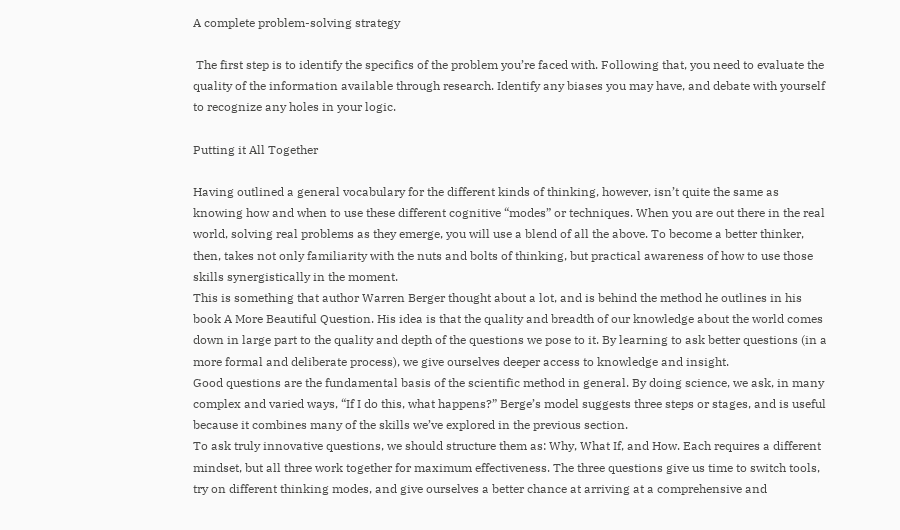A complete problem-solving strategy

 The first step is to identify the specifics of the problem you’re faced with. Following that, you need to evaluate the quality of the information available through research. Identify any biases you may have, and debate with yourself to recognize any holes in your logic.

Putting it All Together

Having outlined a general vocabulary for the different kinds of thinking, however, isn’t quite the same as knowing how and when to use these different cognitive “modes” or techniques. When you are out there in the real world, solving real problems as they emerge, you will use a blend of all the above. To become a better thinker, then, takes not only familiarity with the nuts and bolts of thinking, but practical awareness of how to use those skills synergistically in the moment.
This is something that author Warren Berger thought about a lot, and is behind the method he outlines in his book A More Beautiful Question. His idea is that the quality and breadth of our knowledge about the world comes down in large part to the quality and depth of the questions we pose to it. By learning to ask better questions (in a more formal and deliberate process), we give ourselves deeper access to knowledge and insight.
Good questions are the fundamental basis of the scientific method in general. By doing science, we ask, in many complex and varied ways, “If I do this, what happens?” Berge’s model suggests three steps or stages, and is useful because it combines many of the skills we’ve explored in the previous section.
To ask truly innovative questions, we should structure them as: Why, What If, and How. Each requires a different mindset, but all three work together for maximum effectiveness. The three questions give us time to switch tools, try on different thinking modes, and give ourselves a better chance at arriving at a comprehensive and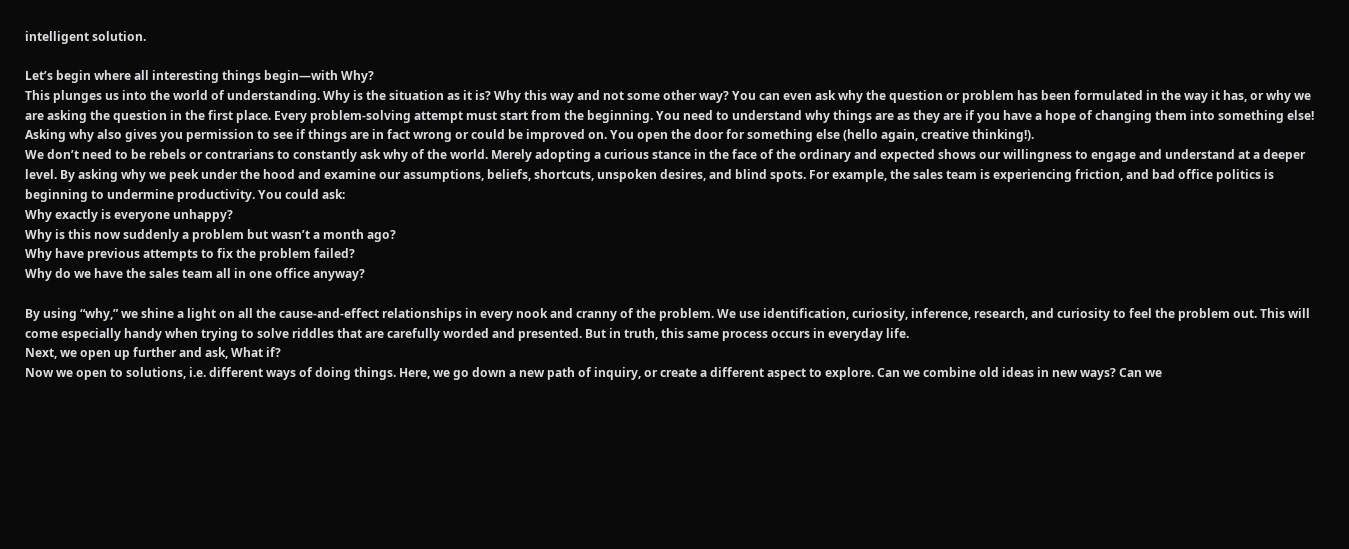intelligent solution.

Let’s begin where all interesting things begin—with Why?
This plunges us into the world of understanding. Why is the situation as it is? Why this way and not some other way? You can even ask why the question or problem has been formulated in the way it has, or why we are asking the question in the first place. Every problem-solving attempt must start from the beginning. You need to understand why things are as they are if you have a hope of changing them into something else! Asking why also gives you permission to see if things are in fact wrong or could be improved on. You open the door for something else (hello again, creative thinking!).
We don’t need to be rebels or contrarians to constantly ask why of the world. Merely adopting a curious stance in the face of the ordinary and expected shows our willingness to engage and understand at a deeper level. By asking why we peek under the hood and examine our assumptions, beliefs, shortcuts, unspoken desires, and blind spots. For example, the sales team is experiencing friction, and bad office politics is beginning to undermine productivity. You could ask:
Why exactly is everyone unhappy?
Why is this now suddenly a problem but wasn’t a month ago?
Why have previous attempts to fix the problem failed?
Why do we have the sales team all in one office anyway?

By using “why,” we shine a light on all the cause-and-effect relationships in every nook and cranny of the problem. We use identification, curiosity, inference, research, and curiosity to feel the problem out. This will come especially handy when trying to solve riddles that are carefully worded and presented. But in truth, this same process occurs in everyday life.
Next, we open up further and ask, What if?
Now we open to solutions, i.e. different ways of doing things. Here, we go down a new path of inquiry, or create a different aspect to explore. Can we combine old ideas in new ways? Can we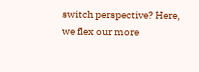switch perspective? Here, we flex our more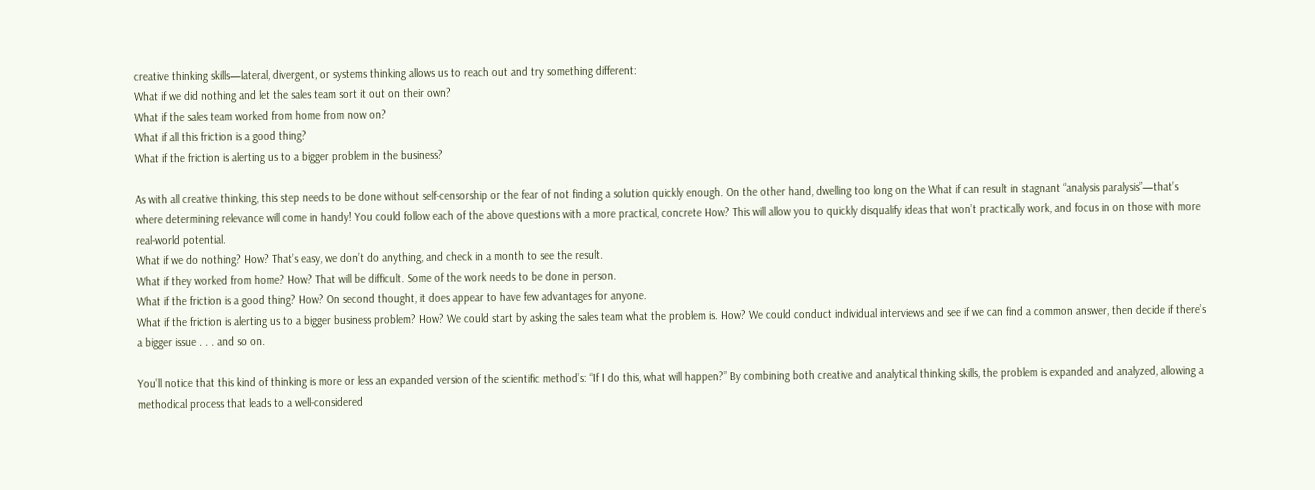creative thinking skills—lateral, divergent, or systems thinking allows us to reach out and try something different:
What if we did nothing and let the sales team sort it out on their own?
What if the sales team worked from home from now on?
What if all this friction is a good thing?
What if the friction is alerting us to a bigger problem in the business?

As with all creative thinking, this step needs to be done without self-censorship or the fear of not finding a solution quickly enough. On the other hand, dwelling too long on the What if can result in stagnant “analysis paralysis”—that’s where determining relevance will come in handy! You could follow each of the above questions with a more practical, concrete How? This will allow you to quickly disqualify ideas that won’t practically work, and focus in on those with more real-world potential.
What if we do nothing? How? That’s easy, we don’t do anything, and check in a month to see the result.
What if they worked from home? How? That will be difficult. Some of the work needs to be done in person.
What if the friction is a good thing? How? On second thought, it does appear to have few advantages for anyone.
What if the friction is alerting us to a bigger business problem? How? We could start by asking the sales team what the problem is. How? We could conduct individual interviews and see if we can find a common answer, then decide if there’s a bigger issue . . . and so on.

You’ll notice that this kind of thinking is more or less an expanded version of the scientific method’s: “If I do this, what will happen?” By combining both creative and analytical thinking skills, the problem is expanded and analyzed, allowing a methodical process that leads to a well-considered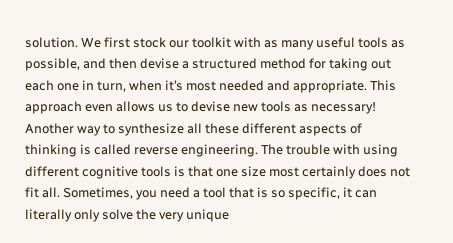solution. We first stock our toolkit with as many useful tools as possible, and then devise a structured method for taking out each one in turn, when it’s most needed and appropriate. This approach even allows us to devise new tools as necessary!
Another way to synthesize all these different aspects of thinking is called reverse engineering. The trouble with using different cognitive tools is that one size most certainly does not fit all. Sometimes, you need a tool that is so specific, it can literally only solve the very unique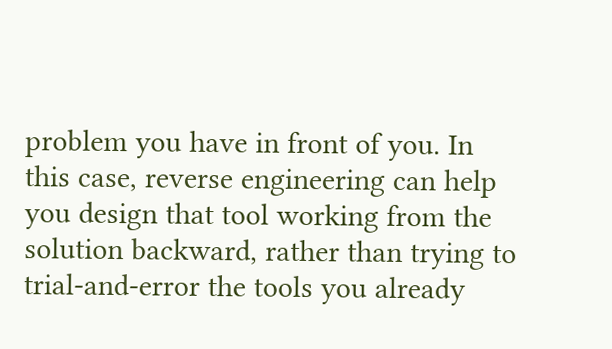problem you have in front of you. In this case, reverse engineering can help you design that tool working from the solution backward, rather than trying to trial-and-error the tools you already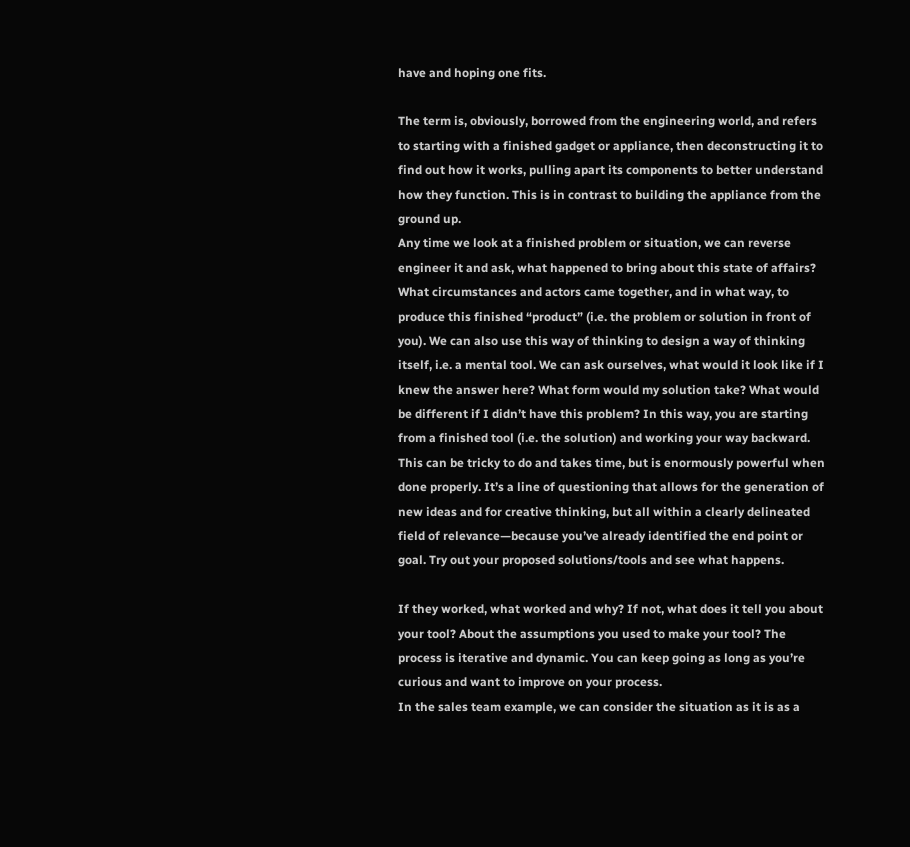have and hoping one fits.

The term is, obviously, borrowed from the engineering world, and refers to starting with a finished gadget or appliance, then deconstructing it to find out how it works, pulling apart its components to better understand how they function. This is in contrast to building the appliance from the ground up.
Any time we look at a finished problem or situation, we can reverse engineer it and ask, what happened to bring about this state of affairs? What circumstances and actors came together, and in what way, to produce this finished “product” (i.e. the problem or solution in front of you). We can also use this way of thinking to design a way of thinking itself, i.e. a mental tool. We can ask ourselves, what would it look like if I knew the answer here? What form would my solution take? What would be different if I didn’t have this problem? In this way, you are starting from a finished tool (i.e. the solution) and working your way backward.
This can be tricky to do and takes time, but is enormously powerful when done properly. It’s a line of questioning that allows for the generation of new ideas and for creative thinking, but all within a clearly delineated field of relevance—because you’ve already identified the end point or goal. Try out your proposed solutions/tools and see what happens.

If they worked, what worked and why? If not, what does it tell you about your tool? About the assumptions you used to make your tool? The process is iterative and dynamic. You can keep going as long as you’re curious and want to improve on your process.
In the sales team example, we can consider the situation as it is as a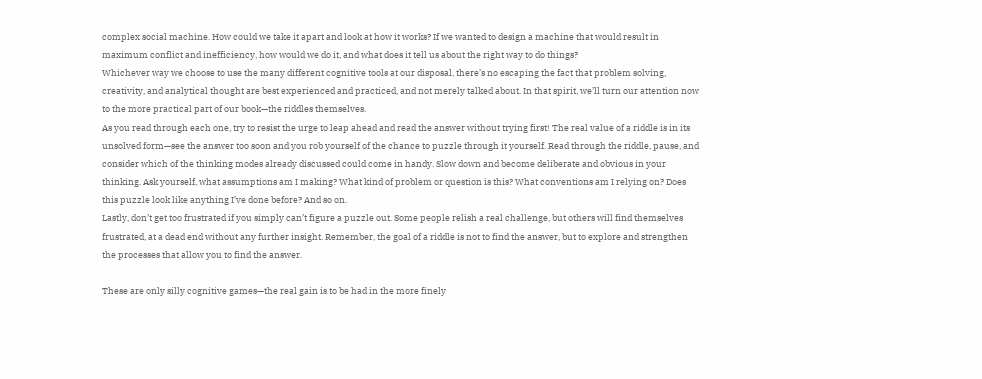complex social machine. How could we take it apart and look at how it works? If we wanted to design a machine that would result in maximum conflict and inefficiency, how would we do it, and what does it tell us about the right way to do things?
Whichever way we choose to use the many different cognitive tools at our disposal, there’s no escaping the fact that problem solving, creativity, and analytical thought are best experienced and practiced, and not merely talked about. In that spirit, we’ll turn our attention now to the more practical part of our book—the riddles themselves.
As you read through each one, try to resist the urge to leap ahead and read the answer without trying first! The real value of a riddle is in its unsolved form—see the answer too soon and you rob yourself of the chance to puzzle through it yourself. Read through the riddle, pause, and consider which of the thinking modes already discussed could come in handy. Slow down and become deliberate and obvious in your thinking. Ask yourself, what assumptions am I making? What kind of problem or question is this? What conventions am I relying on? Does this puzzle look like anything I’ve done before? And so on.
Lastly, don’t get too frustrated if you simply can’t figure a puzzle out. Some people relish a real challenge, but others will find themselves frustrated, at a dead end without any further insight. Remember, the goal of a riddle is not to find the answer, but to explore and strengthen the processes that allow you to find the answer.

These are only silly cognitive games—the real gain is to be had in the more finely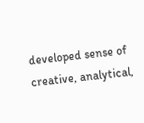developed sense of creative, analytical,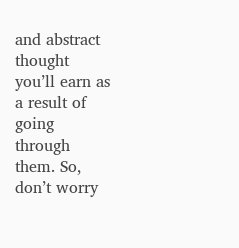and abstract thought you’ll earn as a result of going through them. So, don’t worry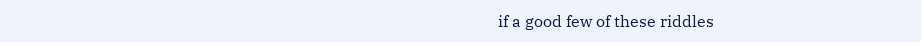if a good few of these riddles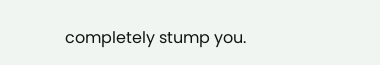completely stump you.